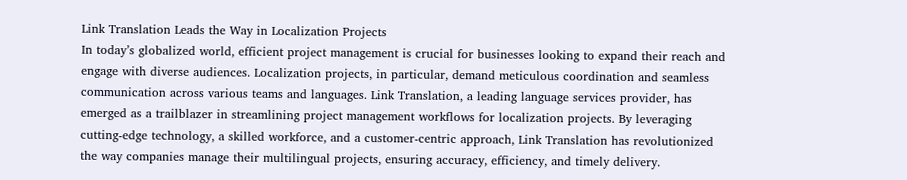Link Translation Leads the Way in Localization Projects
In today’s globalized world, efficient project management is crucial for businesses looking to expand their reach and engage with diverse audiences. Localization projects, in particular, demand meticulous coordination and seamless communication across various teams and languages. Link Translation, a leading language services provider, has emerged as a trailblazer in streamlining project management workflows for localization projects. By leveraging cutting-edge technology, a skilled workforce, and a customer-centric approach, Link Translation has revolutionized the way companies manage their multilingual projects, ensuring accuracy, efficiency, and timely delivery.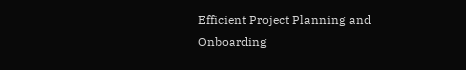Efficient Project Planning and Onboarding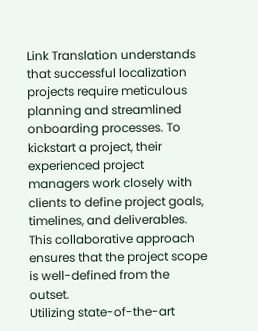Link Translation understands that successful localization projects require meticulous planning and streamlined onboarding processes. To kickstart a project, their experienced project managers work closely with clients to define project goals, timelines, and deliverables. This collaborative approach ensures that the project scope is well-defined from the outset.
Utilizing state-of-the-art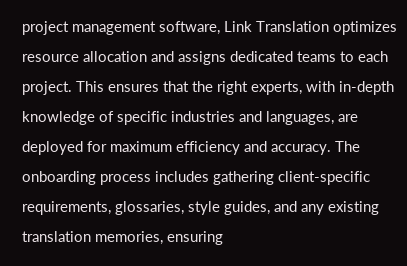project management software, Link Translation optimizes resource allocation and assigns dedicated teams to each project. This ensures that the right experts, with in-depth knowledge of specific industries and languages, are deployed for maximum efficiency and accuracy. The onboarding process includes gathering client-specific requirements, glossaries, style guides, and any existing translation memories, ensuring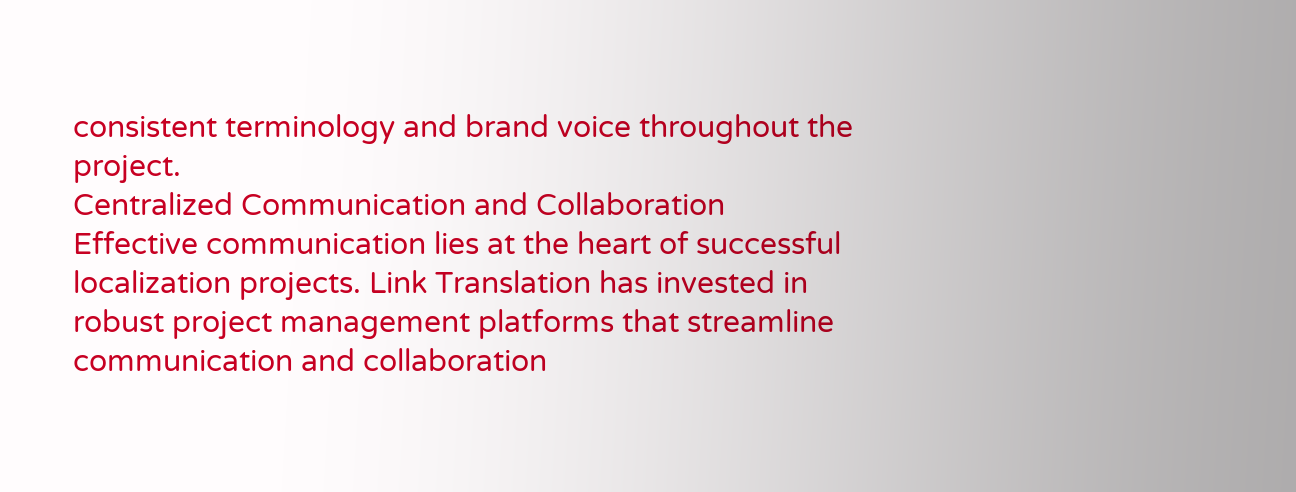consistent terminology and brand voice throughout the project.
Centralized Communication and Collaboration
Effective communication lies at the heart of successful localization projects. Link Translation has invested in robust project management platforms that streamline communication and collaboration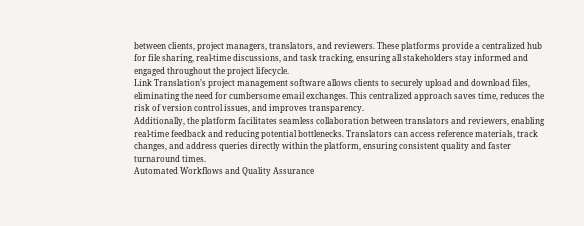between clients, project managers, translators, and reviewers. These platforms provide a centralized hub for file sharing, real-time discussions, and task tracking, ensuring all stakeholders stay informed and engaged throughout the project lifecycle.
Link Translation’s project management software allows clients to securely upload and download files, eliminating the need for cumbersome email exchanges. This centralized approach saves time, reduces the risk of version control issues, and improves transparency.
Additionally, the platform facilitates seamless collaboration between translators and reviewers, enabling real-time feedback and reducing potential bottlenecks. Translators can access reference materials, track changes, and address queries directly within the platform, ensuring consistent quality and faster turnaround times.
Automated Workflows and Quality Assurance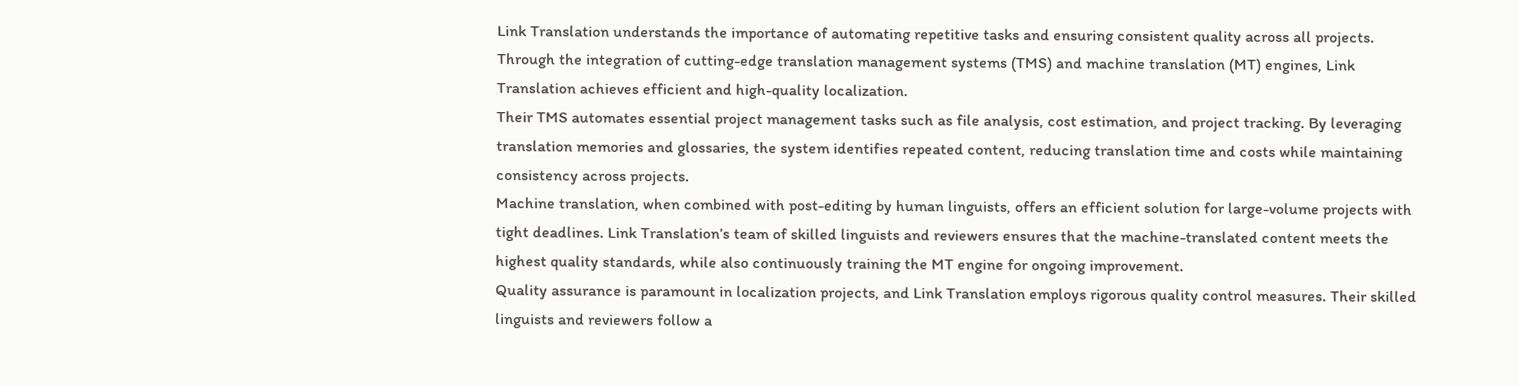Link Translation understands the importance of automating repetitive tasks and ensuring consistent quality across all projects. Through the integration of cutting-edge translation management systems (TMS) and machine translation (MT) engines, Link Translation achieves efficient and high-quality localization.
Their TMS automates essential project management tasks such as file analysis, cost estimation, and project tracking. By leveraging translation memories and glossaries, the system identifies repeated content, reducing translation time and costs while maintaining consistency across projects.
Machine translation, when combined with post-editing by human linguists, offers an efficient solution for large-volume projects with tight deadlines. Link Translation’s team of skilled linguists and reviewers ensures that the machine-translated content meets the highest quality standards, while also continuously training the MT engine for ongoing improvement.
Quality assurance is paramount in localization projects, and Link Translation employs rigorous quality control measures. Their skilled linguists and reviewers follow a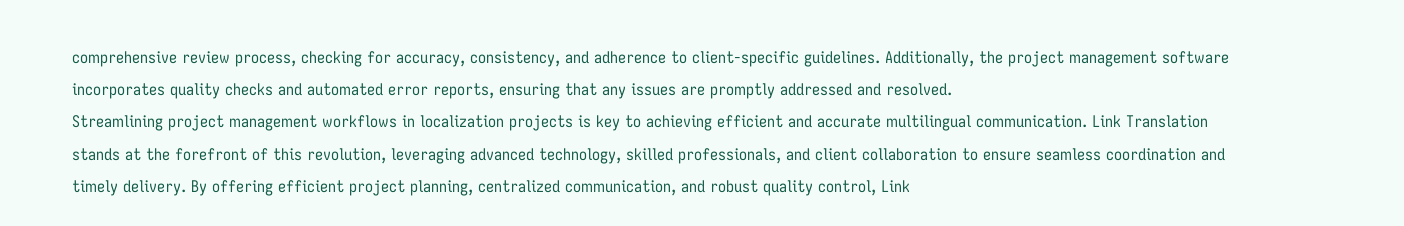comprehensive review process, checking for accuracy, consistency, and adherence to client-specific guidelines. Additionally, the project management software incorporates quality checks and automated error reports, ensuring that any issues are promptly addressed and resolved.
Streamlining project management workflows in localization projects is key to achieving efficient and accurate multilingual communication. Link Translation stands at the forefront of this revolution, leveraging advanced technology, skilled professionals, and client collaboration to ensure seamless coordination and timely delivery. By offering efficient project planning, centralized communication, and robust quality control, Link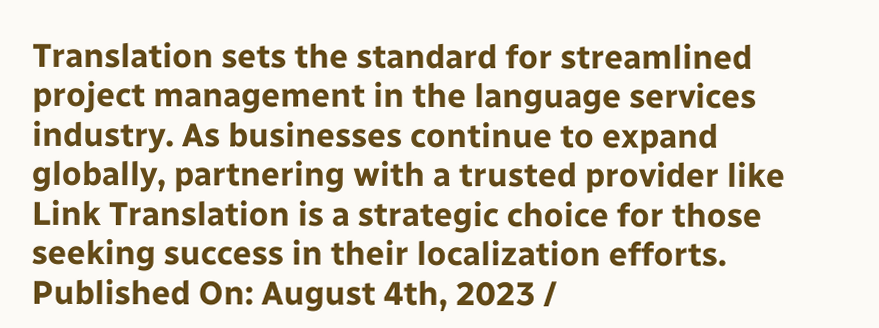Translation sets the standard for streamlined project management in the language services industry. As businesses continue to expand globally, partnering with a trusted provider like Link Translation is a strategic choice for those seeking success in their localization efforts.
Published On: August 4th, 2023 /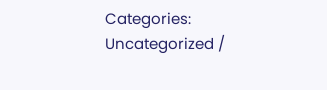Categories: Uncategorized /